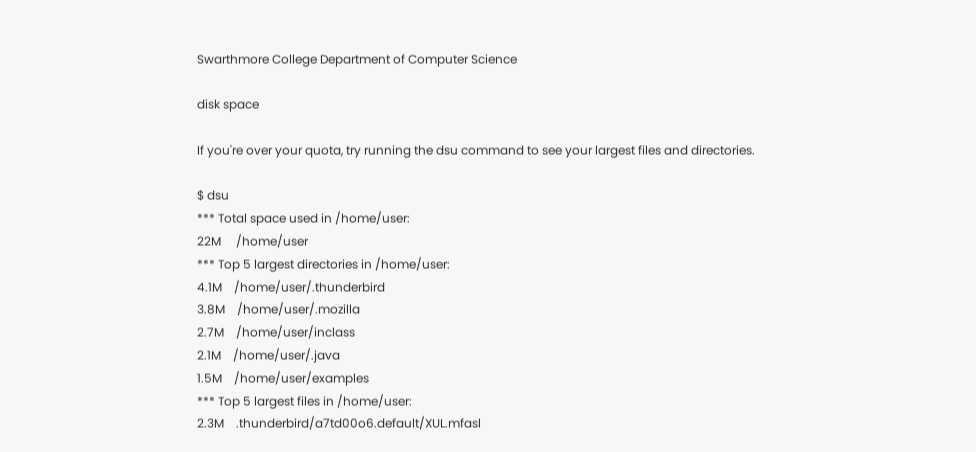Swarthmore College Department of Computer Science

disk space

If you're over your quota, try running the dsu command to see your largest files and directories.

$ dsu
*** Total space used in /home/user:
22M     /home/user
*** Top 5 largest directories in /home/user:
4.1M    /home/user/.thunderbird
3.8M    /home/user/.mozilla
2.7M    /home/user/inclass
2.1M    /home/user/.java
1.5M    /home/user/examples
*** Top 5 largest files in /home/user:
2.3M    .thunderbird/a7td00o6.default/XUL.mfasl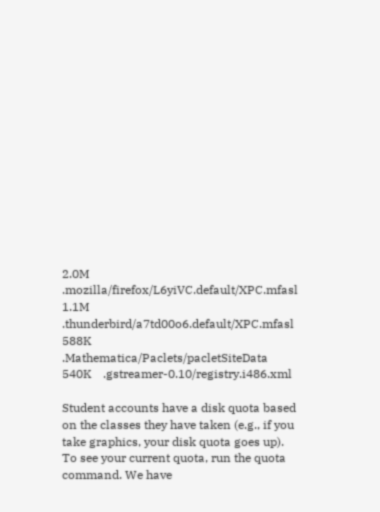2.0M    .mozilla/firefox/L6yiVC.default/XPC.mfasl
1.1M    .thunderbird/a7td00o6.default/XPC.mfasl
588K    .Mathematica/Paclets/pacletSiteData
540K    .gstreamer-0.10/registry.i486.xml

Student accounts have a disk quota based on the classes they have taken (e.g., if you take graphics, your disk quota goes up). To see your current quota, run the quota command. We have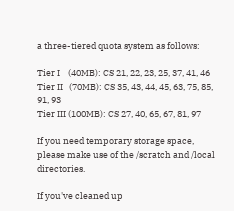a three-tiered quota system as follows:

Tier I    (40MB): CS 21, 22, 23, 25, 37, 41, 46
Tier II   (70MB): CS 35, 43, 44, 45, 63, 75, 85, 91, 93
Tier III (100MB): CS 27, 40, 65, 67, 81, 97

If you need temporary storage space, please make use of the /scratch and /local directories.

If you've cleaned up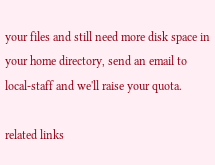your files and still need more disk space in your home directory, send an email to local-staff and we'll raise your quota.

related links